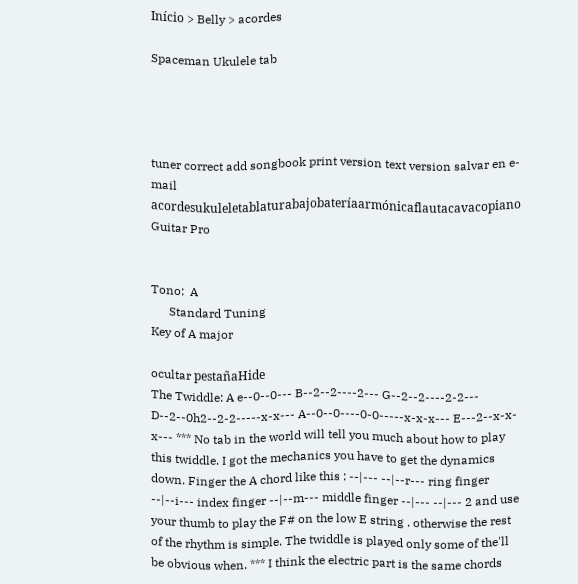Início > Belly > acordes

Spaceman Ukulele tab




tuner correct add songbook print version text version salvar en e-mail
acordesukuleletablaturabajobateríaarmónicaflautacavacopiano Guitar Pro


Tono:  A
      Standard Tuning
Key of A major

ocultar pestañaHide
The Twiddle: A e--0--0--- B--2--2----2--- G--2--2----2-2--- D--2--0h2--2-2-----x-x--- A--0--0----0-0-----x-x-x--- E---2--x-x-x--- *** No tab in the world will tell you much about how to play this twiddle. I got the mechanics you have to get the dynamics down. Finger the A chord like this : --|--- --|--r--- ring finger --|--i--- index finger --|--m--- middle finger --|--- --|--- 2 and use your thumb to play the F# on the low E string . otherwise the rest of the rhythm is simple. The twiddle is played only some of the'll be obvious when. *** I think the electric part is the same chords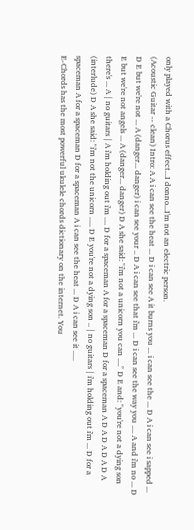only played with a Chorus effect...I donno...I'm not an electric person.
(Acoustic Guitar -- clean) Intro: A A i can see the heat ... D i can see A it burns you ... i can see the ... D A i can see i sapped ... D E but we're not ... A (danger... danger) i can see your .. D A i can see that i'm ... D i can see the way you .... A and i'm no ... D E but we're not angels ... A (danger... danger) D A she said: "i'm not a unicorn you can ...." D E and: "you're not a dying son there's ... A | no guitars | A i'm holding out i'm .... D for a spaceman A for a spaceman D for a spaceman A D A D A D A D A (interlude) D A she said: "i'm not the unicorn ..... D E you're not a dying son .. | no guitars | i'm holding out i'm ... D for a spaceman A for a spaceman D for a spaceman A i can see the heat ... D A i can see it .....
E-Chords has the most powerful ukulele chords dictionary on the internet. You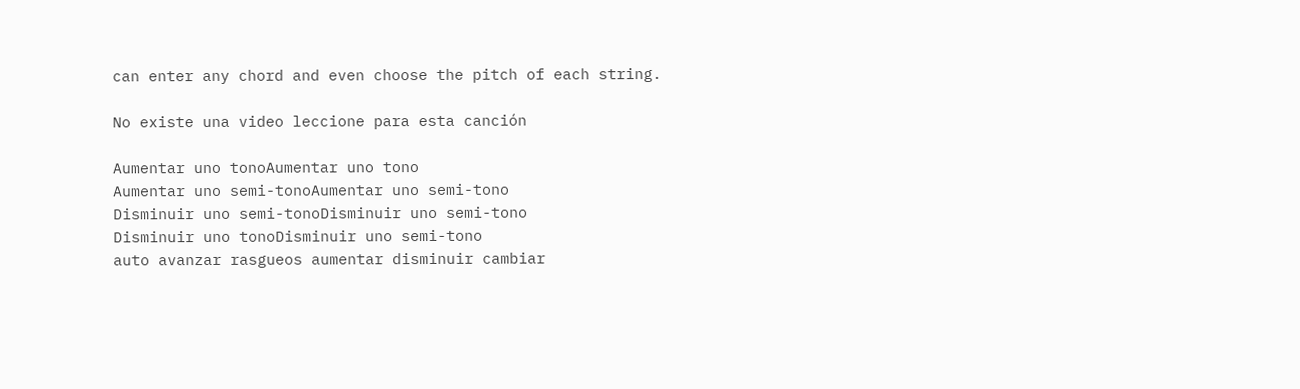can enter any chord and even choose the pitch of each string.

No existe una video leccione para esta canción

Aumentar uno tonoAumentar uno tono
Aumentar uno semi-tonoAumentar uno semi-tono
Disminuir uno semi-tonoDisminuir uno semi-tono
Disminuir uno tonoDisminuir uno semi-tono
auto avanzar rasgueos aumentar disminuir cambiar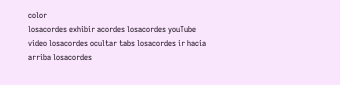color
losacordes exhibir acordes losacordes youTube video losacordes ocultar tabs losacordes ir hacia arriba losacordes